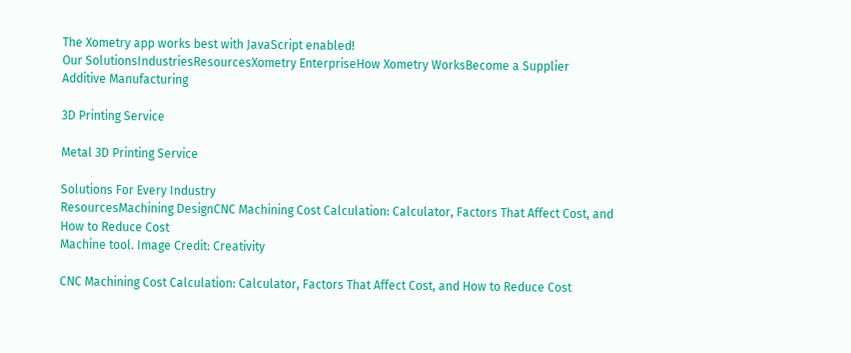The Xometry app works best with JavaScript enabled!
Our SolutionsIndustriesResourcesXometry EnterpriseHow Xometry WorksBecome a Supplier
Additive Manufacturing

3D Printing Service

Metal 3D Printing Service

Solutions For Every Industry
ResourcesMachining DesignCNC Machining Cost Calculation: Calculator, Factors That Affect Cost, and How to Reduce Cost
Machine tool. Image Credit: Creativity

CNC Machining Cost Calculation: Calculator, Factors That Affect Cost, and How to Reduce Cost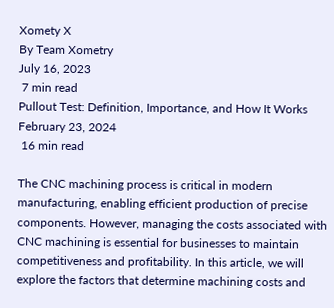Xomety X
By Team Xometry
July 16, 2023
 7 min read
Pullout Test: Definition, Importance, and How It Works
February 23, 2024
 16 min read

The CNC machining process is critical in modern manufacturing, enabling efficient production of precise components. However, managing the costs associated with CNC machining is essential for businesses to maintain competitiveness and profitability. In this article, we will explore the factors that determine machining costs and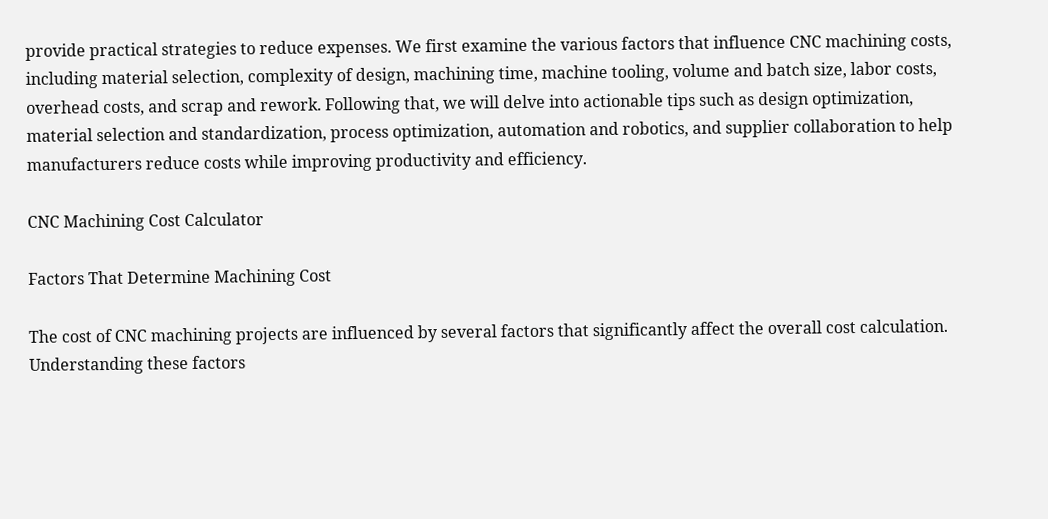provide practical strategies to reduce expenses. We first examine the various factors that influence CNC machining costs, including material selection, complexity of design, machining time, machine tooling, volume and batch size, labor costs, overhead costs, and scrap and rework. Following that, we will delve into actionable tips such as design optimization, material selection and standardization, process optimization, automation and robotics, and supplier collaboration to help manufacturers reduce costs while improving productivity and efficiency.

CNC Machining Cost Calculator

Factors That Determine Machining Cost

The cost of CNC machining projects are influenced by several factors that significantly affect the overall cost calculation. Understanding these factors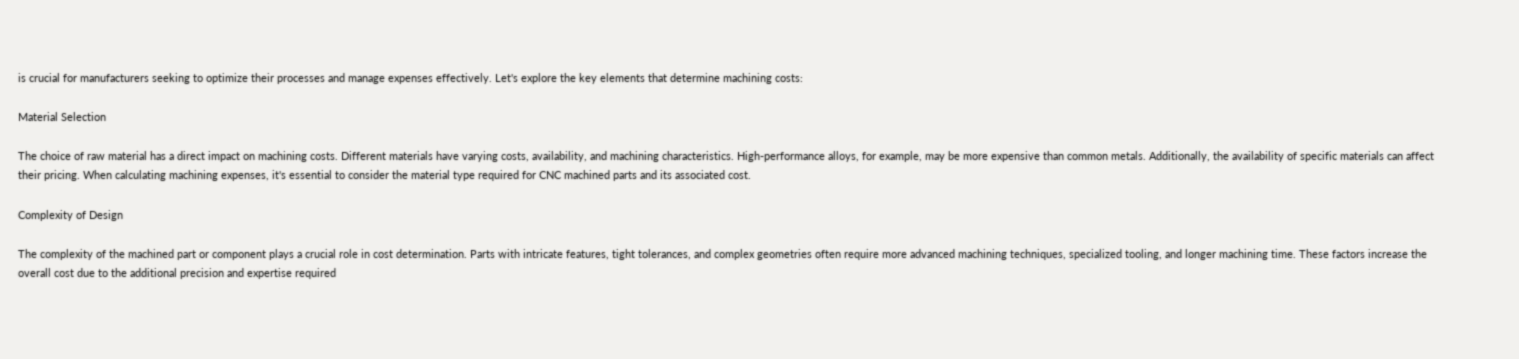is crucial for manufacturers seeking to optimize their processes and manage expenses effectively. Let's explore the key elements that determine machining costs:

Material Selection

The choice of raw material has a direct impact on machining costs. Different materials have varying costs, availability, and machining characteristics. High-performance alloys, for example, may be more expensive than common metals. Additionally, the availability of specific materials can affect their pricing. When calculating machining expenses, it's essential to consider the material type required for CNC machined parts and its associated cost.

Complexity of Design

The complexity of the machined part or component plays a crucial role in cost determination. Parts with intricate features, tight tolerances, and complex geometries often require more advanced machining techniques, specialized tooling, and longer machining time. These factors increase the overall cost due to the additional precision and expertise required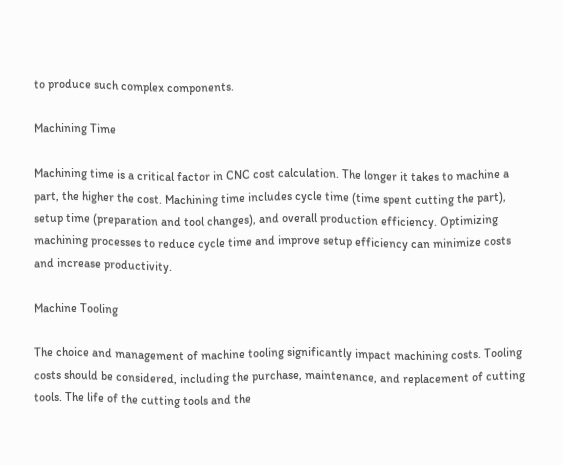to produce such complex components.

Machining Time

Machining time is a critical factor in CNC cost calculation. The longer it takes to machine a part, the higher the cost. Machining time includes cycle time (time spent cutting the part), setup time (preparation and tool changes), and overall production efficiency. Optimizing machining processes to reduce cycle time and improve setup efficiency can minimize costs and increase productivity.

Machine Tooling

The choice and management of machine tooling significantly impact machining costs. Tooling costs should be considered, including the purchase, maintenance, and replacement of cutting tools. The life of the cutting tools and the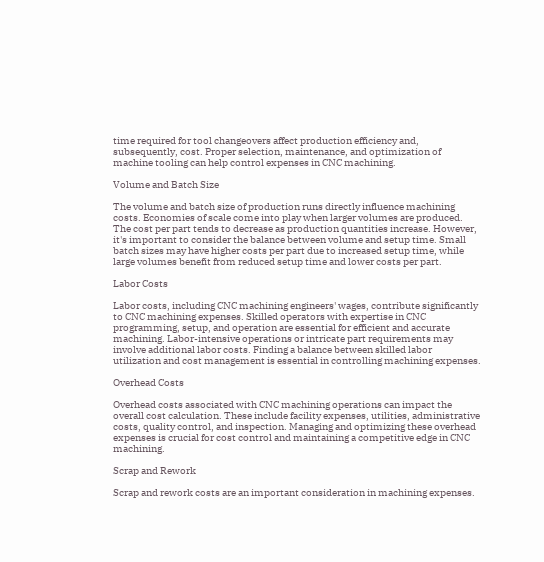time required for tool changeovers affect production efficiency and, subsequently, cost. Proper selection, maintenance, and optimization of machine tooling can help control expenses in CNC machining.

Volume and Batch Size

The volume and batch size of production runs directly influence machining costs. Economies of scale come into play when larger volumes are produced. The cost per part tends to decrease as production quantities increase. However, it's important to consider the balance between volume and setup time. Small batch sizes may have higher costs per part due to increased setup time, while large volumes benefit from reduced setup time and lower costs per part.

Labor Costs

Labor costs, including CNC machining engineers' wages, contribute significantly to CNC machining expenses. Skilled operators with expertise in CNC programming, setup, and operation are essential for efficient and accurate machining. Labor-intensive operations or intricate part requirements may involve additional labor costs. Finding a balance between skilled labor utilization and cost management is essential in controlling machining expenses.

Overhead Costs

Overhead costs associated with CNC machining operations can impact the overall cost calculation. These include facility expenses, utilities, administrative costs, quality control, and inspection. Managing and optimizing these overhead expenses is crucial for cost control and maintaining a competitive edge in CNC machining.

Scrap and Rework

Scrap and rework costs are an important consideration in machining expenses.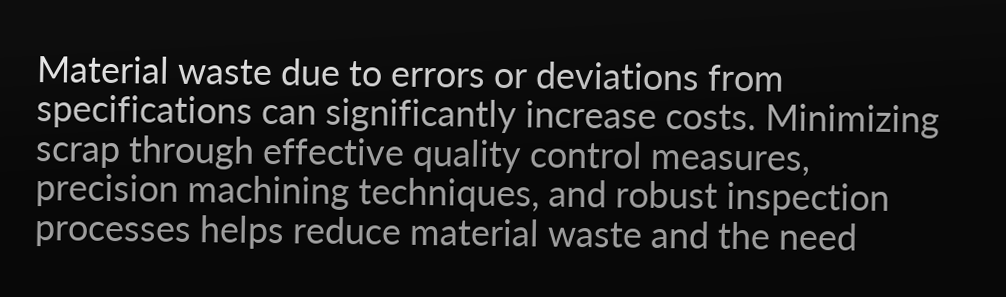Material waste due to errors or deviations from specifications can significantly increase costs. Minimizing scrap through effective quality control measures, precision machining techniques, and robust inspection processes helps reduce material waste and the need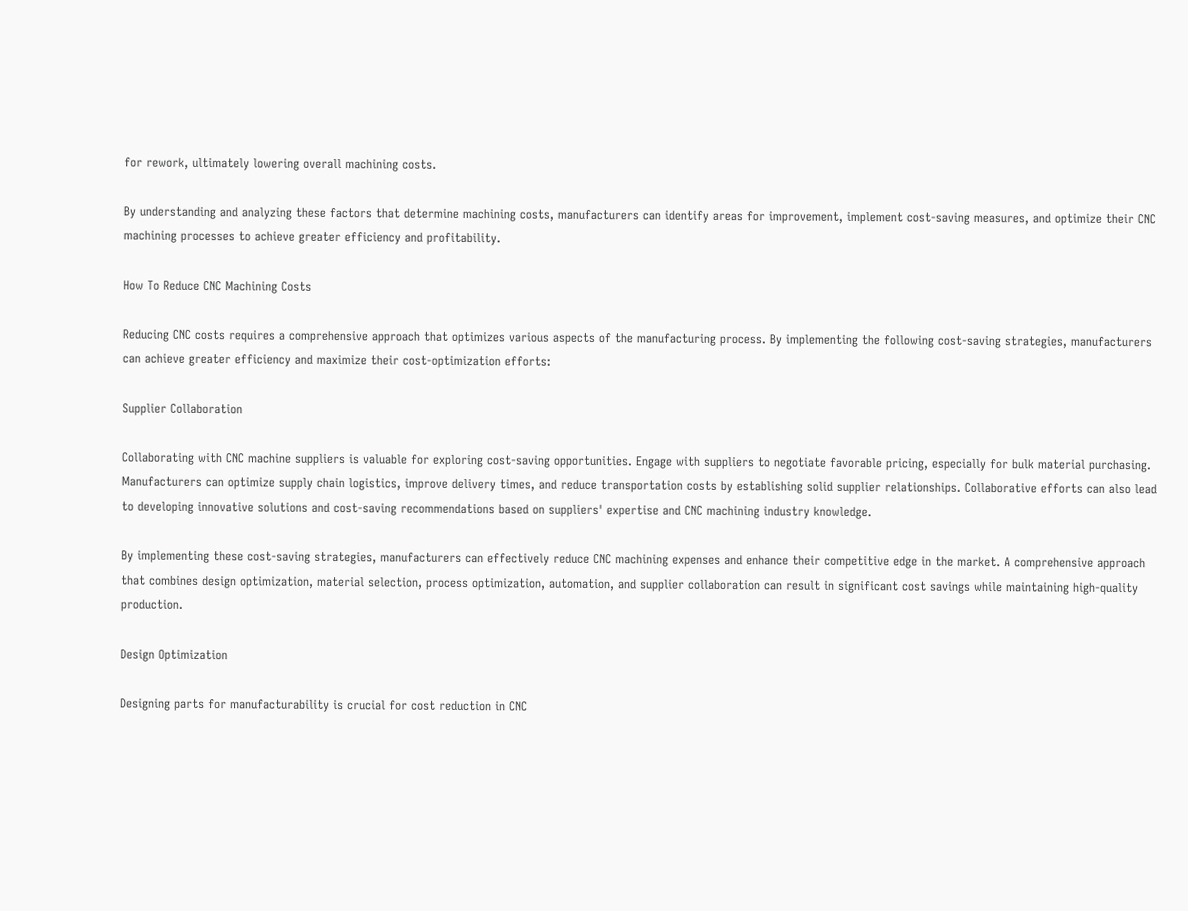for rework, ultimately lowering overall machining costs.

By understanding and analyzing these factors that determine machining costs, manufacturers can identify areas for improvement, implement cost-saving measures, and optimize their CNC machining processes to achieve greater efficiency and profitability.

How To Reduce CNC Machining Costs

Reducing CNC costs requires a comprehensive approach that optimizes various aspects of the manufacturing process. By implementing the following cost-saving strategies, manufacturers can achieve greater efficiency and maximize their cost-optimization efforts:

Supplier Collaboration

Collaborating with CNC machine suppliers is valuable for exploring cost-saving opportunities. Engage with suppliers to negotiate favorable pricing, especially for bulk material purchasing. Manufacturers can optimize supply chain logistics, improve delivery times, and reduce transportation costs by establishing solid supplier relationships. Collaborative efforts can also lead to developing innovative solutions and cost-saving recommendations based on suppliers' expertise and CNC machining industry knowledge.

By implementing these cost-saving strategies, manufacturers can effectively reduce CNC machining expenses and enhance their competitive edge in the market. A comprehensive approach that combines design optimization, material selection, process optimization, automation, and supplier collaboration can result in significant cost savings while maintaining high-quality production.

Design Optimization

Designing parts for manufacturability is crucial for cost reduction in CNC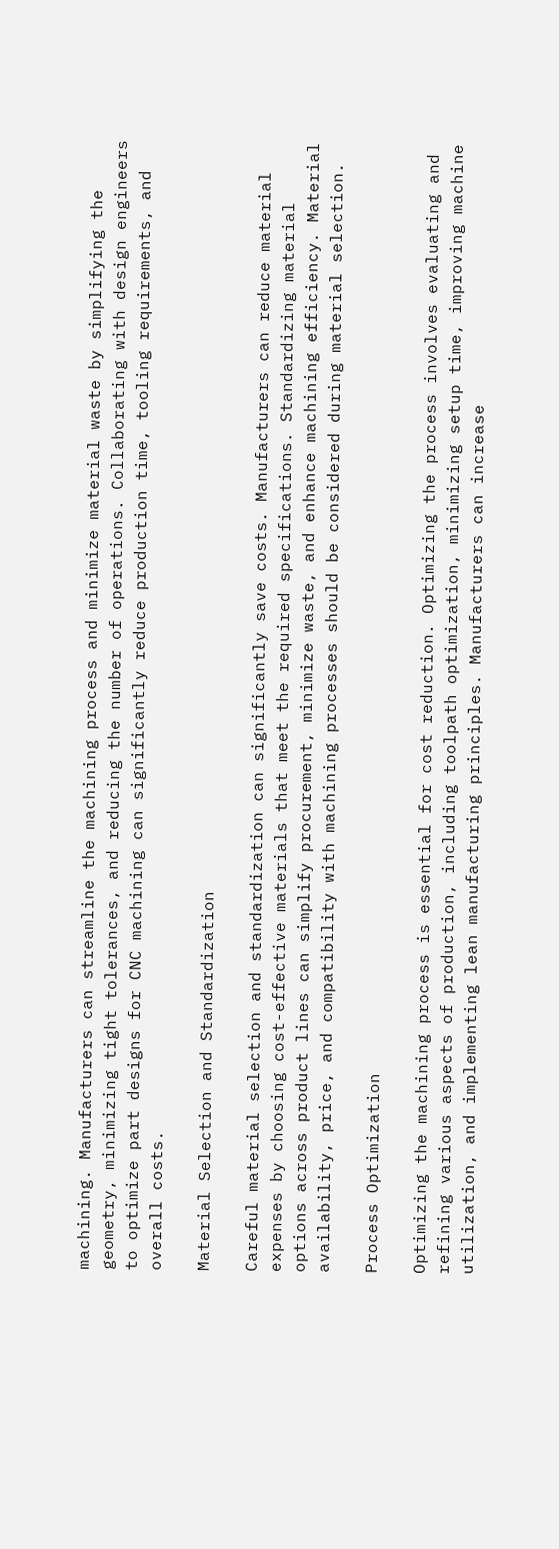machining. Manufacturers can streamline the machining process and minimize material waste by simplifying the geometry, minimizing tight tolerances, and reducing the number of operations. Collaborating with design engineers to optimize part designs for CNC machining can significantly reduce production time, tooling requirements, and overall costs.

Material Selection and Standardization

Careful material selection and standardization can significantly save costs. Manufacturers can reduce material expenses by choosing cost-effective materials that meet the required specifications. Standardizing material options across product lines can simplify procurement, minimize waste, and enhance machining efficiency. Material availability, price, and compatibility with machining processes should be considered during material selection.

Process Optimization

Optimizing the machining process is essential for cost reduction. Optimizing the process involves evaluating and refining various aspects of production, including toolpath optimization, minimizing setup time, improving machine utilization, and implementing lean manufacturing principles. Manufacturers can increase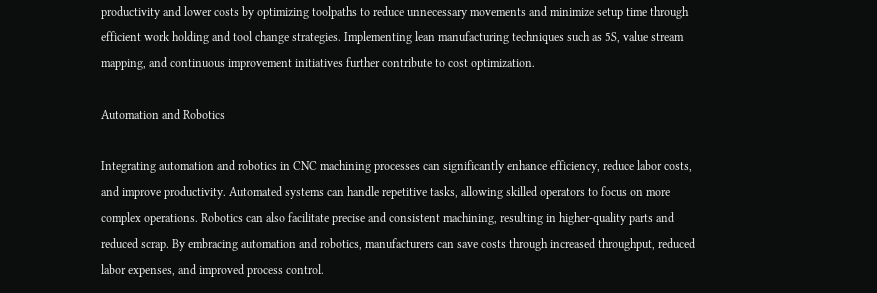productivity and lower costs by optimizing toolpaths to reduce unnecessary movements and minimize setup time through efficient work holding and tool change strategies. Implementing lean manufacturing techniques such as 5S, value stream mapping, and continuous improvement initiatives further contribute to cost optimization.

Automation and Robotics

Integrating automation and robotics in CNC machining processes can significantly enhance efficiency, reduce labor costs, and improve productivity. Automated systems can handle repetitive tasks, allowing skilled operators to focus on more complex operations. Robotics can also facilitate precise and consistent machining, resulting in higher-quality parts and reduced scrap. By embracing automation and robotics, manufacturers can save costs through increased throughput, reduced labor expenses, and improved process control.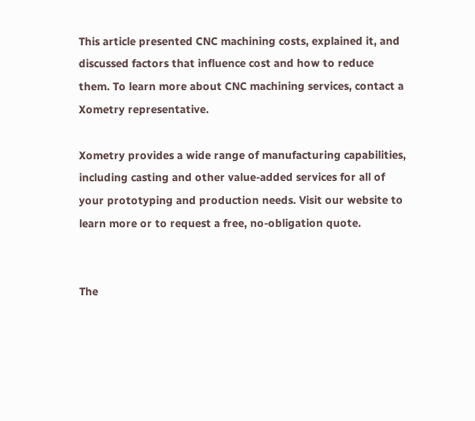This article presented CNC machining costs, explained it, and discussed factors that influence cost and how to reduce them. To learn more about CNC machining services, contact a Xometry representative.

Xometry provides a wide range of manufacturing capabilities, including casting and other value-added services for all of your prototyping and production needs. Visit our website to learn more or to request a free, no-obligation quote.


The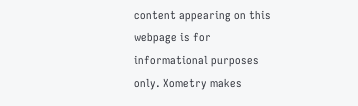content appearing on this webpage is for informational purposes only. Xometry makes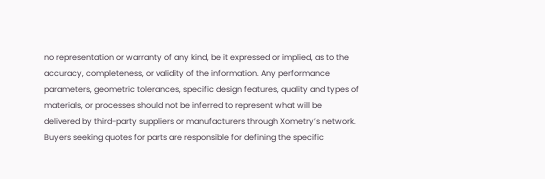no representation or warranty of any kind, be it expressed or implied, as to the accuracy, completeness, or validity of the information. Any performance parameters, geometric tolerances, specific design features, quality and types of materials, or processes should not be inferred to represent what will be delivered by third-party suppliers or manufacturers through Xometry’s network. Buyers seeking quotes for parts are responsible for defining the specific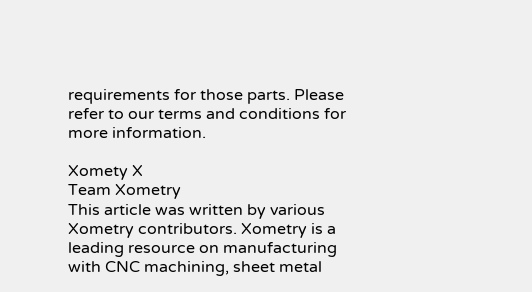requirements for those parts. Please refer to our terms and conditions for more information.

Xomety X
Team Xometry
This article was written by various Xometry contributors. Xometry is a leading resource on manufacturing with CNC machining, sheet metal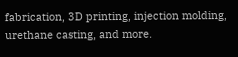fabrication, 3D printing, injection molding, urethane casting, and more.